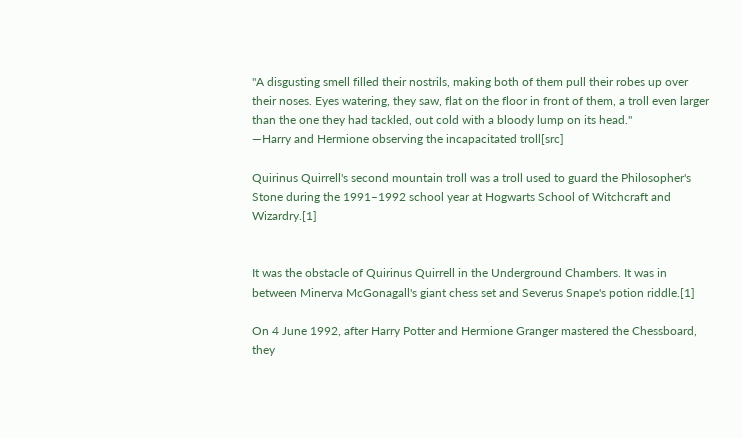"A disgusting smell filled their nostrils, making both of them pull their robes up over their noses. Eyes watering, they saw, flat on the floor in front of them, a troll even larger than the one they had tackled, out cold with a bloody lump on its head."
—Harry and Hermione observing the incapacitated troll[src]

Quirinus Quirrell's second mountain troll was a troll used to guard the Philosopher's Stone during the 1991–1992 school year at Hogwarts School of Witchcraft and Wizardry.[1]


It was the obstacle of Quirinus Quirrell in the Underground Chambers. It was in between Minerva McGonagall's giant chess set and Severus Snape's potion riddle.[1]

On 4 June 1992, after Harry Potter and Hermione Granger mastered the Chessboard, they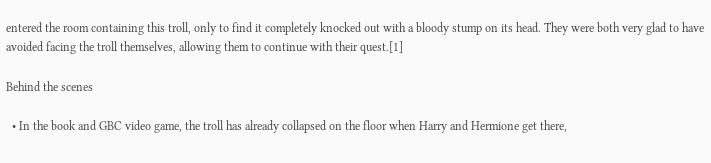entered the room containing this troll, only to find it completely knocked out with a bloody stump on its head. They were both very glad to have avoided facing the troll themselves, allowing them to continue with their quest.[1]

Behind the scenes

  • In the book and GBC video game, the troll has already collapsed on the floor when Harry and Hermione get there,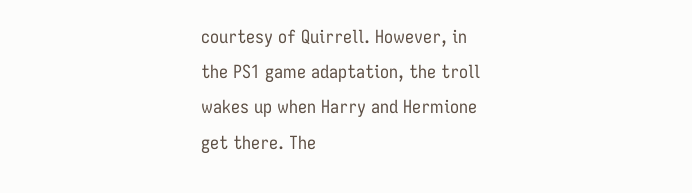courtesy of Quirrell. However, in the PS1 game adaptation, the troll wakes up when Harry and Hermione get there. The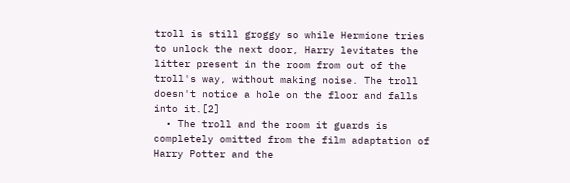troll is still groggy so while Hermione tries to unlock the next door, Harry levitates the litter present in the room from out of the troll's way, without making noise. The troll doesn't notice a hole on the floor and falls into it.[2]
  • The troll and the room it guards is completely omitted from the film adaptation of Harry Potter and the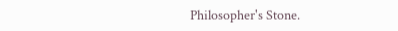Philosopher's Stone.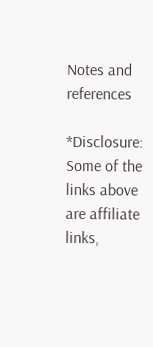Notes and references

*Disclosure: Some of the links above are affiliate links,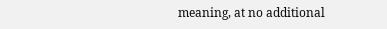meaning, at no additional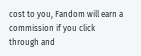cost to you, Fandom will earn a commission if you click through and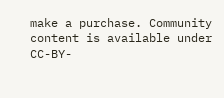make a purchase. Community content is available under CC-BY-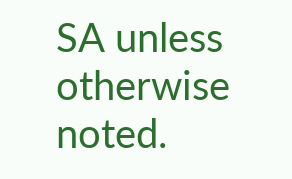SA unless otherwise noted.